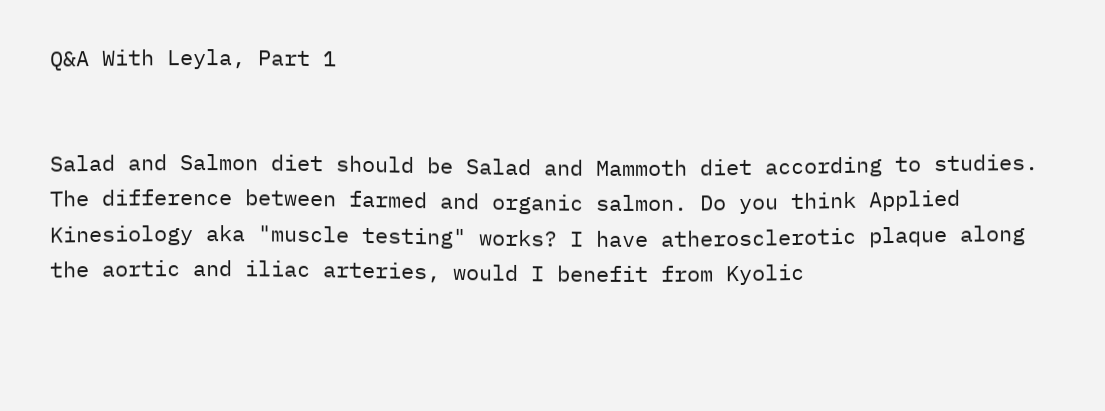Q&A With Leyla, Part 1


Salad and Salmon diet should be Salad and Mammoth diet according to studies. The difference between farmed and organic salmon. Do you think Applied Kinesiology aka "muscle testing" works? I have atherosclerotic plaque along the aortic and iliac arteries, would I benefit from Kyolic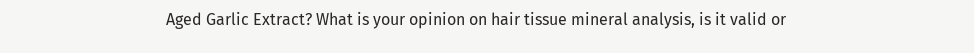Aged Garlic Extract? What is your opinion on hair tissue mineral analysis, is it valid or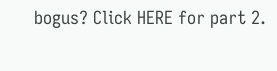bogus? Click HERE for part 2.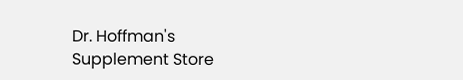Dr. Hoffman's Supplement Store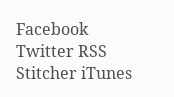Facebook Twitter RSS Stitcher iTunes